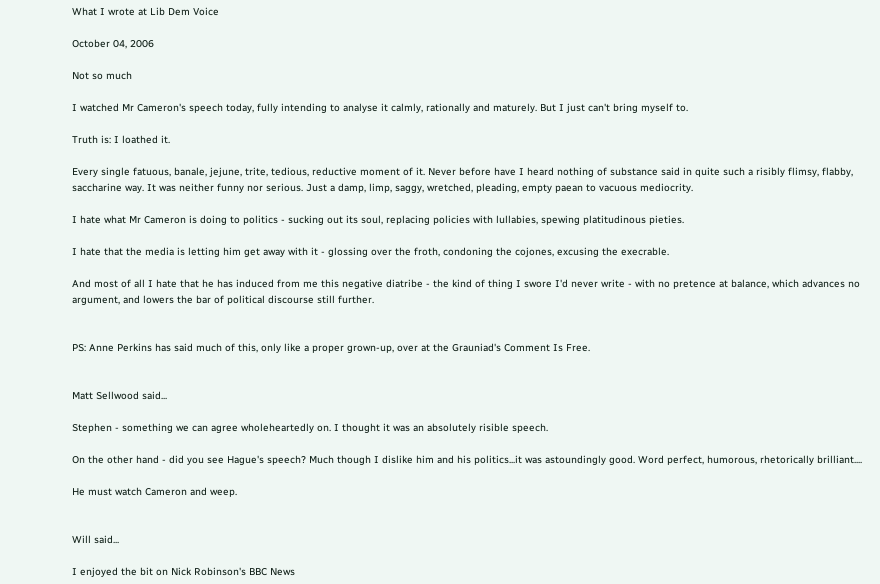What I wrote at Lib Dem Voice

October 04, 2006

Not so much

I watched Mr Cameron's speech today, fully intending to analyse it calmly, rationally and maturely. But I just can't bring myself to.

Truth is: I loathed it.

Every single fatuous, banale, jejune, trite, tedious, reductive moment of it. Never before have I heard nothing of substance said in quite such a risibly flimsy, flabby, saccharine way. It was neither funny nor serious. Just a damp, limp, saggy, wretched, pleading, empty paean to vacuous mediocrity.

I hate what Mr Cameron is doing to politics - sucking out its soul, replacing policies with lullabies, spewing platitudinous pieties.

I hate that the media is letting him get away with it - glossing over the froth, condoning the cojones, excusing the execrable.

And most of all I hate that he has induced from me this negative diatribe - the kind of thing I swore I'd never write - with no pretence at balance, which advances no argument, and lowers the bar of political discourse still further.


PS: Anne Perkins has said much of this, only like a proper grown-up, over at the Grauniad's Comment Is Free.


Matt Sellwood said...

Stephen - something we can agree wholeheartedly on. I thought it was an absolutely risible speech.

On the other hand - did you see Hague's speech? Much though I dislike him and his politics...it was astoundingly good. Word perfect, humorous, rhetorically brilliant....

He must watch Cameron and weep.


Will said...

I enjoyed the bit on Nick Robinson's BBC News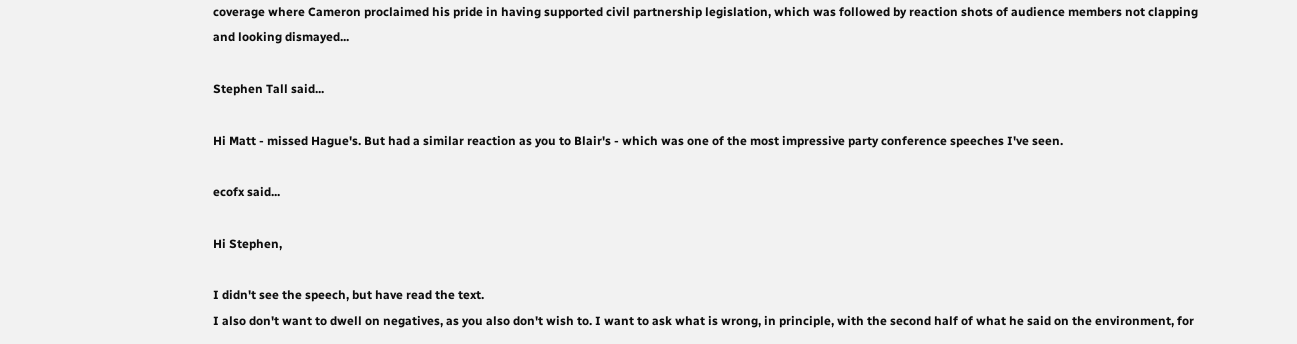coverage where Cameron proclaimed his pride in having supported civil partnership legislation, which was followed by reaction shots of audience members not clapping and looking dismayed...

Stephen Tall said...

Hi Matt - missed Hague's. But had a similar reaction as you to Blair's - which was one of the most impressive party conference speeches I've seen.

ecofx said...

Hi Stephen,

I didn't see the speech, but have read the text.
I also don't want to dwell on negatives, as you also don't wish to. I want to ask what is wrong, in principle, with the second half of what he said on the environment, for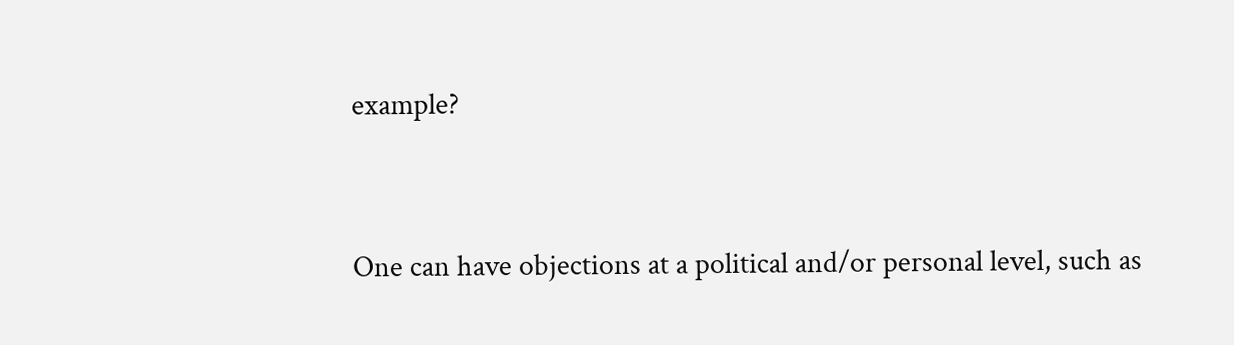example?


One can have objections at a political and/or personal level, such as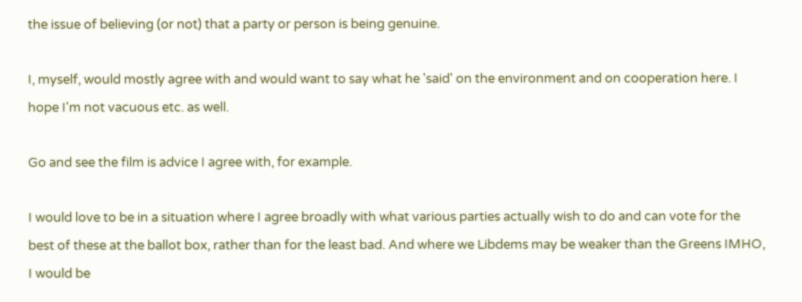the issue of believing (or not) that a party or person is being genuine.

I, myself, would mostly agree with and would want to say what he 'said' on the environment and on cooperation here. I hope I'm not vacuous etc. as well.

Go and see the film is advice I agree with, for example.

I would love to be in a situation where I agree broadly with what various parties actually wish to do and can vote for the best of these at the ballot box, rather than for the least bad. And where we Libdems may be weaker than the Greens IMHO, I would be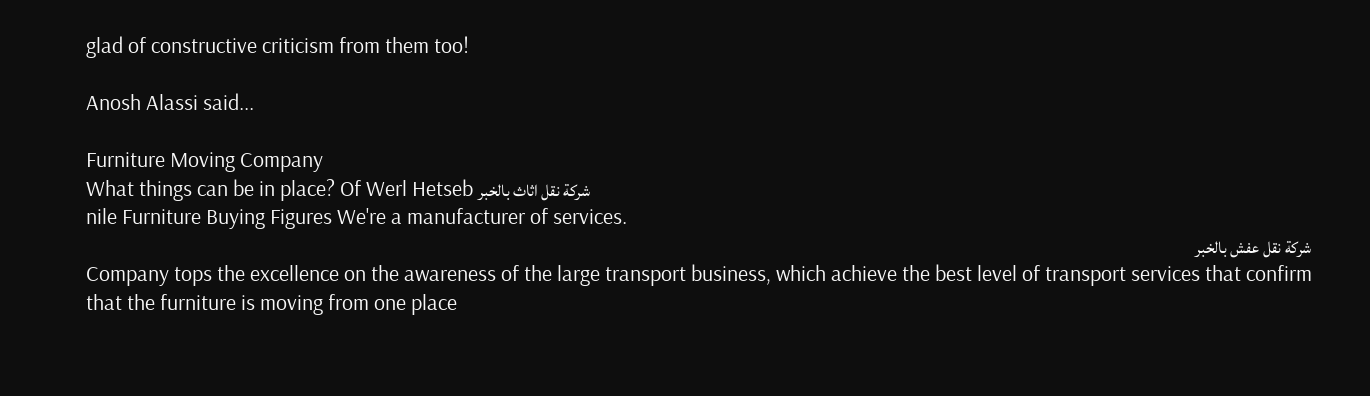glad of constructive criticism from them too!

Anosh Alassi said...

Furniture Moving Company
What things can be in place? Of Werl Hetseb شركة نقل اثاث بالخبر
nile Furniture Buying Figures We're a manufacturer of services.
شركة نقل عفش بالخبر
Company tops the excellence on the awareness of the large transport business, which achieve the best level of transport services that confirm that the furniture is moving from one place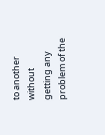to another without getting any problem of the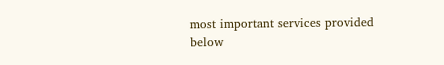most important services provided below